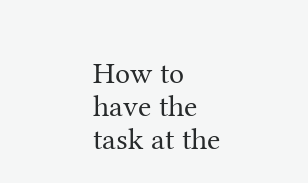How to have the task at the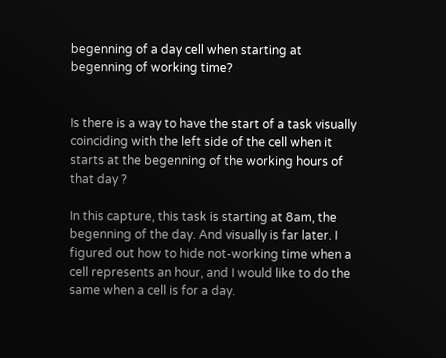begenning of a day cell when starting at begenning of working time?


Is there is a way to have the start of a task visually coinciding with the left side of the cell when it starts at the begenning of the working hours of that day ?

In this capture, this task is starting at 8am, the begenning of the day. And visually is far later. I figured out how to hide not-working time when a cell represents an hour, and I would like to do the same when a cell is for a day.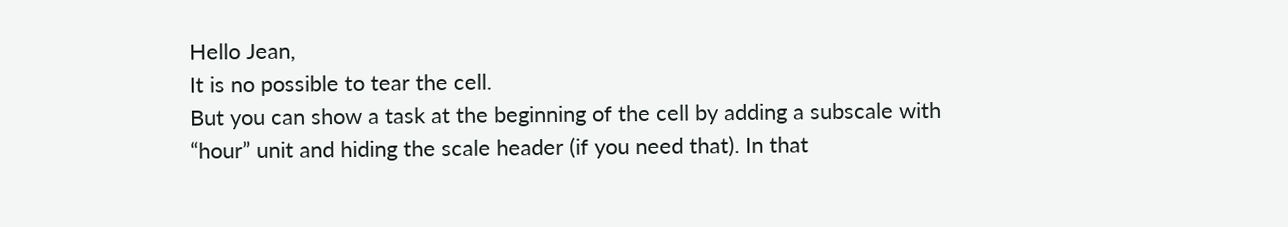Hello Jean,
It is no possible to tear the cell.
But you can show a task at the beginning of the cell by adding a subscale with “hour” unit and hiding the scale header (if you need that). In that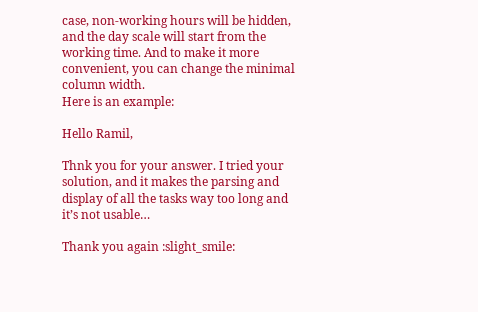case, non-working hours will be hidden, and the day scale will start from the working time. And to make it more convenient, you can change the minimal column width.
Here is an example:

Hello Ramil,

Thnk you for your answer. I tried your solution, and it makes the parsing and display of all the tasks way too long and it’s not usable…

Thank you again :slight_smile: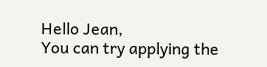Hello Jean,
You can try applying the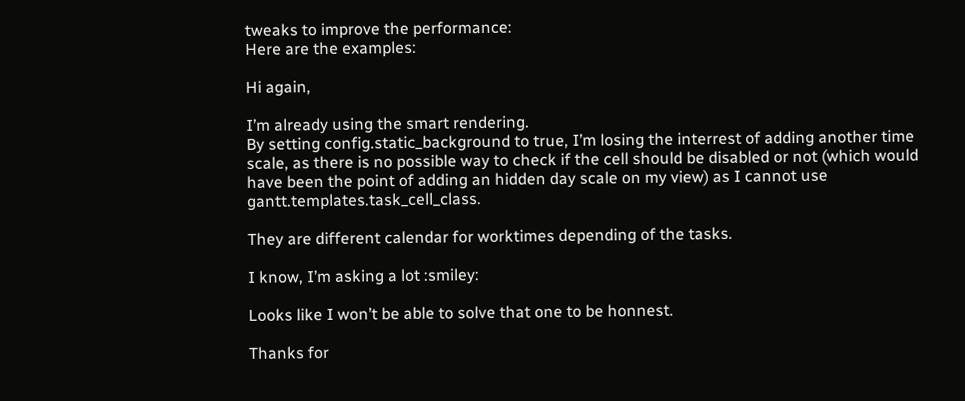tweaks to improve the performance:
Here are the examples:

Hi again,

I’m already using the smart rendering.
By setting config.static_background to true, I’m losing the interrest of adding another time scale, as there is no possible way to check if the cell should be disabled or not (which would have been the point of adding an hidden day scale on my view) as I cannot use gantt.templates.task_cell_class.

They are different calendar for worktimes depending of the tasks.

I know, I’m asking a lot :smiley:

Looks like I won’t be able to solve that one to be honnest.

Thanks for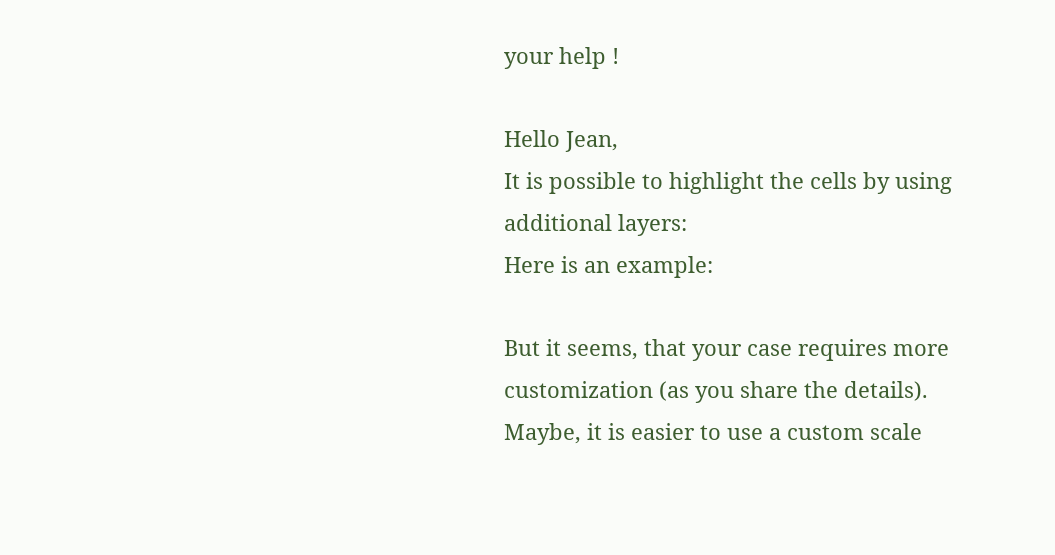your help !

Hello Jean,
It is possible to highlight the cells by using additional layers:
Here is an example:

But it seems, that your case requires more customization (as you share the details). Maybe, it is easier to use a custom scale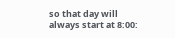so that day will always start at 8:00: